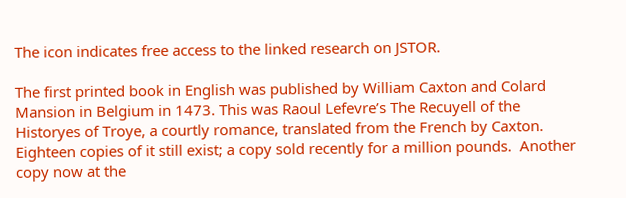The icon indicates free access to the linked research on JSTOR.

The first printed book in English was published by William Caxton and Colard Mansion in Belgium in 1473. This was Raoul Lefevre’s The Recuyell of the Historyes of Troye, a courtly romance, translated from the French by Caxton. Eighteen copies of it still exist; a copy sold recently for a million pounds.  Another copy now at the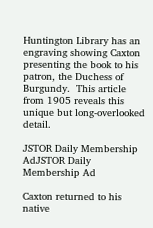Huntington Library has an engraving showing Caxton presenting the book to his patron, the Duchess of Burgundy.  This article from 1905 reveals this unique but long-overlooked detail.

JSTOR Daily Membership AdJSTOR Daily Membership Ad

Caxton returned to his native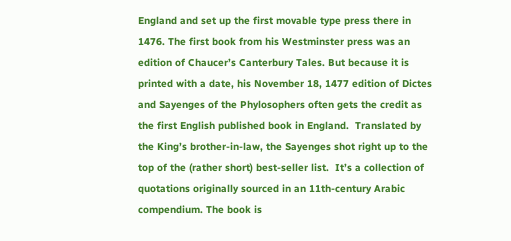England and set up the first movable type press there in 1476. The first book from his Westminster press was an edition of Chaucer’s Canterbury Tales. But because it is printed with a date, his November 18, 1477 edition of Dictes and Sayenges of the Phylosophers often gets the credit as the first English published book in England.  Translated by the King’s brother-in-law, the Sayenges shot right up to the top of the (rather short) best-seller list.  It’s a collection of quotations originally sourced in an 11th-century Arabic compendium. The book is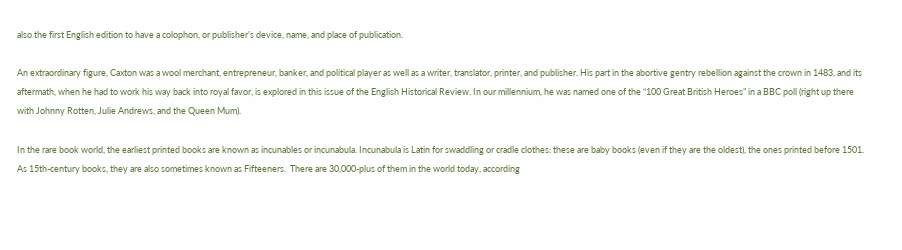also the first English edition to have a colophon, or publisher’s device, name, and place of publication.

An extraordinary figure, Caxton was a wool merchant, entrepreneur, banker, and political player as well as a writer, translator, printer, and publisher. His part in the abortive gentry rebellion against the crown in 1483, and its aftermath, when he had to work his way back into royal favor, is explored in this issue of the English Historical Review. In our millennium, he was named one of the “100 Great British Heroes” in a BBC poll (right up there with Johnny Rotten, Julie Andrews, and the Queen Mum).

In the rare book world, the earliest printed books are known as incunables or incunabula. Incunabula is Latin for swaddling or cradle clothes: these are baby books (even if they are the oldest), the ones printed before 1501.  As 15th-century books, they are also sometimes known as Fifteeners.  There are 30,000-plus of them in the world today, according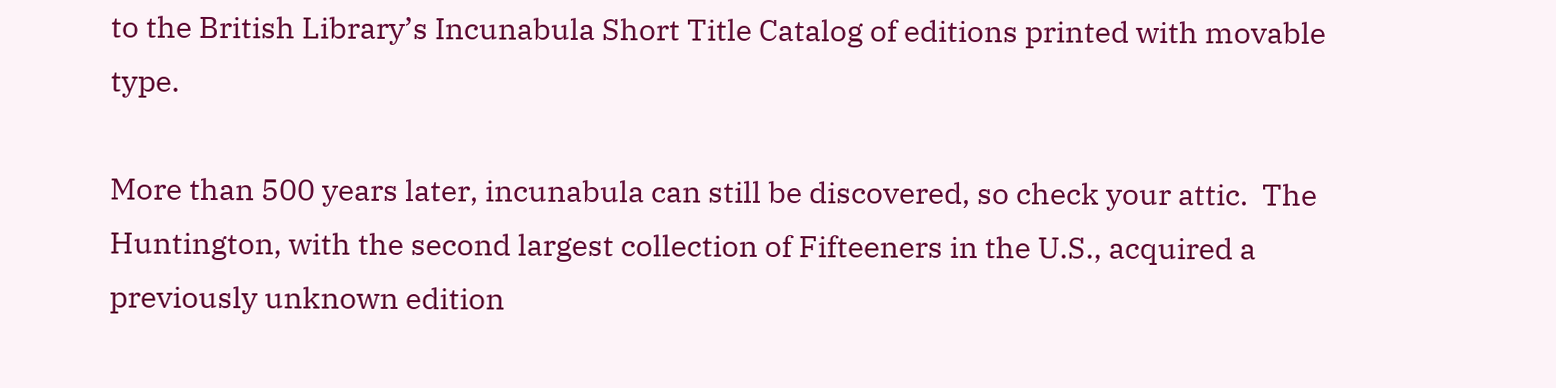to the British Library’s Incunabula Short Title Catalog of editions printed with movable type.

More than 500 years later, incunabula can still be discovered, so check your attic.  The Huntington, with the second largest collection of Fifteeners in the U.S., acquired a previously unknown edition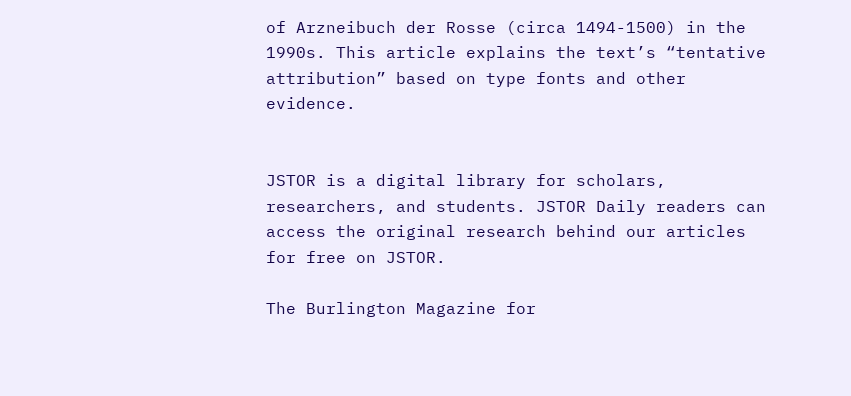of Arzneibuch der Rosse (circa 1494-1500) in the 1990s. This article explains the text’s “tentative attribution” based on type fonts and other evidence.


JSTOR is a digital library for scholars, researchers, and students. JSTOR Daily readers can access the original research behind our articles for free on JSTOR.

The Burlington Magazine for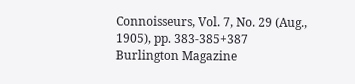Connoisseurs, Vol. 7, No. 29 (Aug., 1905), pp. 383-385+387
Burlington Magazine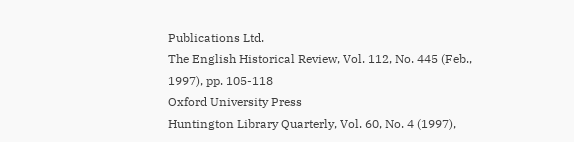Publications Ltd.
The English Historical Review, Vol. 112, No. 445 (Feb., 1997), pp. 105-118
Oxford University Press
Huntington Library Quarterly, Vol. 60, No. 4 (1997),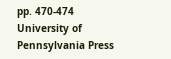pp. 470-474
University of Pennsylvania Press